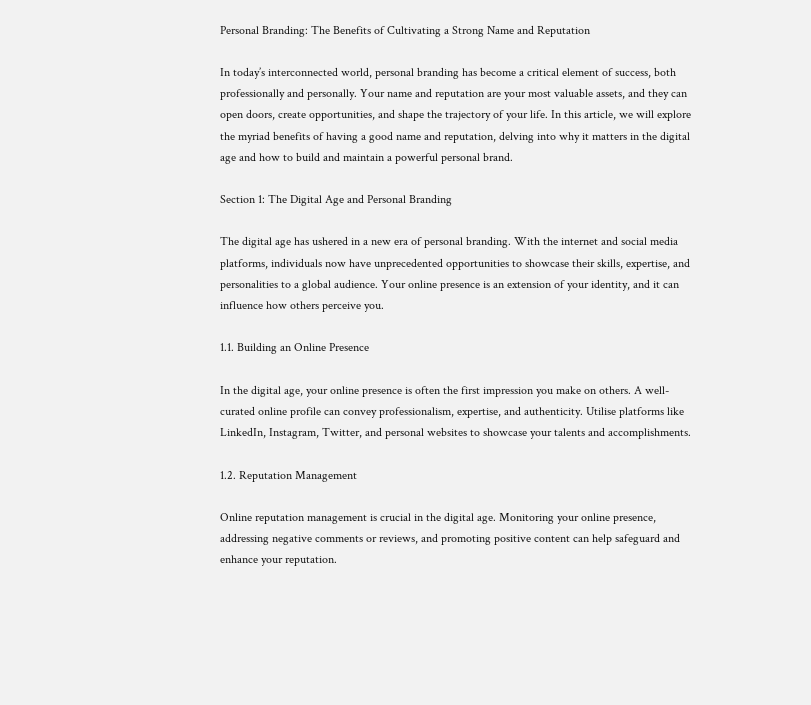Personal Branding: The Benefits of Cultivating a Strong Name and Reputation

In today’s interconnected world, personal branding has become a critical element of success, both professionally and personally. Your name and reputation are your most valuable assets, and they can open doors, create opportunities, and shape the trajectory of your life. In this article, we will explore the myriad benefits of having a good name and reputation, delving into why it matters in the digital age and how to build and maintain a powerful personal brand.

Section 1: The Digital Age and Personal Branding

The digital age has ushered in a new era of personal branding. With the internet and social media platforms, individuals now have unprecedented opportunities to showcase their skills, expertise, and personalities to a global audience. Your online presence is an extension of your identity, and it can influence how others perceive you.

1.1. Building an Online Presence

In the digital age, your online presence is often the first impression you make on others. A well-curated online profile can convey professionalism, expertise, and authenticity. Utilise platforms like LinkedIn, Instagram, Twitter, and personal websites to showcase your talents and accomplishments.

1.2. Reputation Management

Online reputation management is crucial in the digital age. Monitoring your online presence, addressing negative comments or reviews, and promoting positive content can help safeguard and enhance your reputation.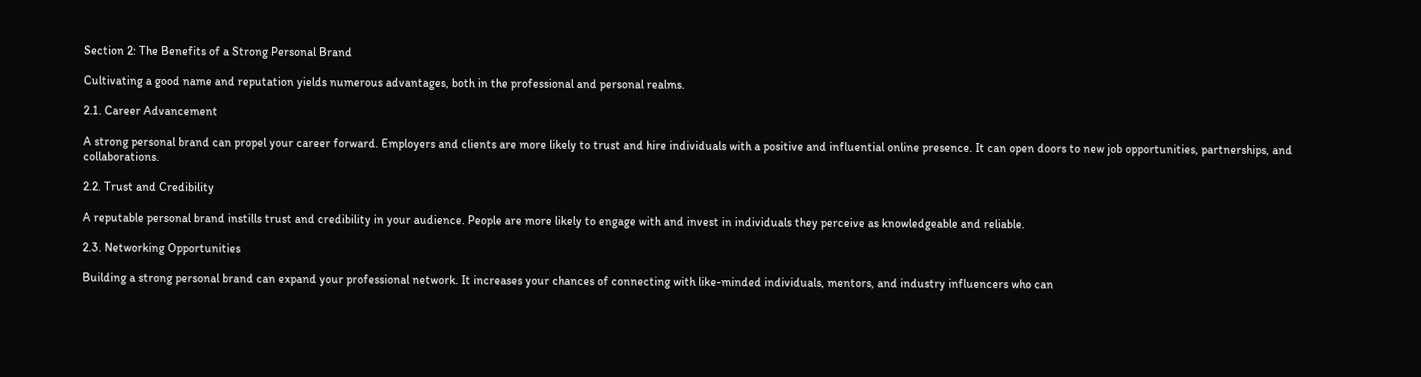Section 2: The Benefits of a Strong Personal Brand

Cultivating a good name and reputation yields numerous advantages, both in the professional and personal realms.

2.1. Career Advancement

A strong personal brand can propel your career forward. Employers and clients are more likely to trust and hire individuals with a positive and influential online presence. It can open doors to new job opportunities, partnerships, and collaborations.

2.2. Trust and Credibility

A reputable personal brand instills trust and credibility in your audience. People are more likely to engage with and invest in individuals they perceive as knowledgeable and reliable.

2.3. Networking Opportunities

Building a strong personal brand can expand your professional network. It increases your chances of connecting with like-minded individuals, mentors, and industry influencers who can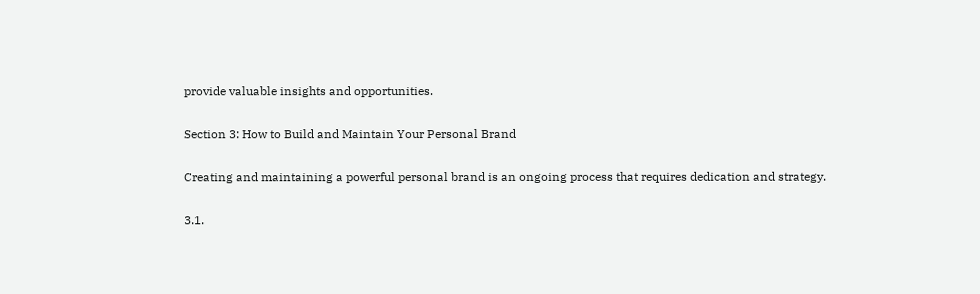provide valuable insights and opportunities.

Section 3: How to Build and Maintain Your Personal Brand

Creating and maintaining a powerful personal brand is an ongoing process that requires dedication and strategy.

3.1.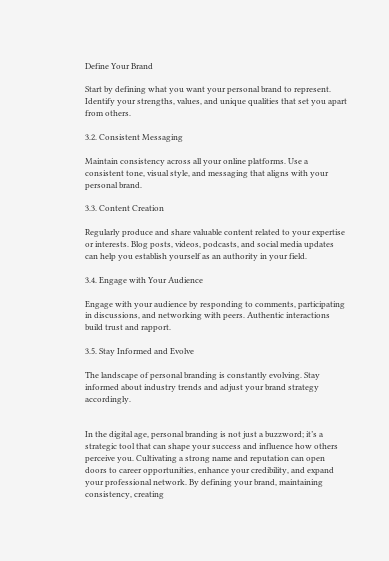Define Your Brand

Start by defining what you want your personal brand to represent. Identify your strengths, values, and unique qualities that set you apart from others.

3.2. Consistent Messaging

Maintain consistency across all your online platforms. Use a consistent tone, visual style, and messaging that aligns with your personal brand.

3.3. Content Creation

Regularly produce and share valuable content related to your expertise or interests. Blog posts, videos, podcasts, and social media updates can help you establish yourself as an authority in your field.

3.4. Engage with Your Audience

Engage with your audience by responding to comments, participating in discussions, and networking with peers. Authentic interactions build trust and rapport.

3.5. Stay Informed and Evolve

The landscape of personal branding is constantly evolving. Stay informed about industry trends and adjust your brand strategy accordingly.


In the digital age, personal branding is not just a buzzword; it’s a strategic tool that can shape your success and influence how others perceive you. Cultivating a strong name and reputation can open doors to career opportunities, enhance your credibility, and expand your professional network. By defining your brand, maintaining consistency, creating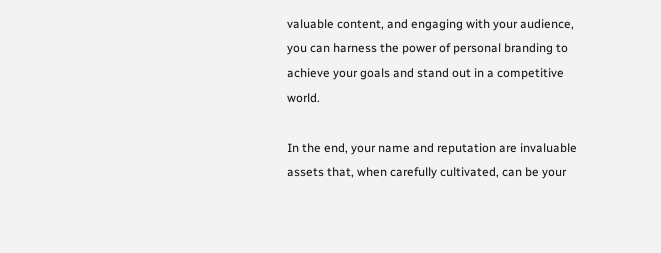valuable content, and engaging with your audience, you can harness the power of personal branding to achieve your goals and stand out in a competitive world.

In the end, your name and reputation are invaluable assets that, when carefully cultivated, can be your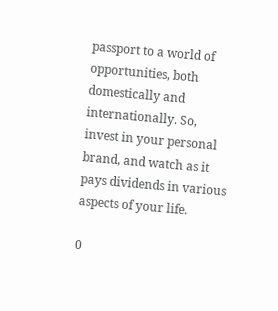passport to a world of opportunities, both domestically and internationally. So, invest in your personal brand, and watch as it pays dividends in various aspects of your life.

0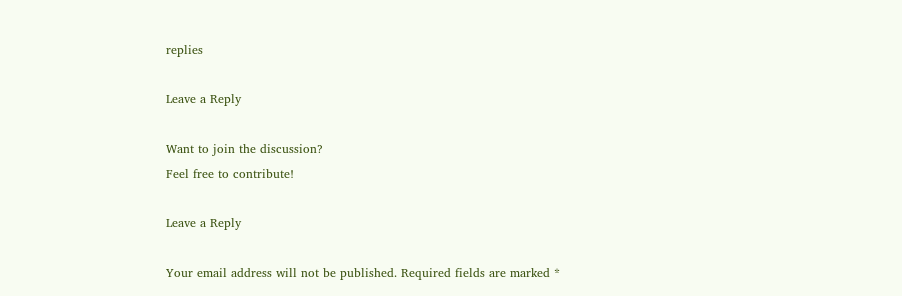replies

Leave a Reply

Want to join the discussion?
Feel free to contribute!

Leave a Reply

Your email address will not be published. Required fields are marked *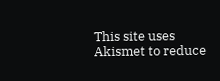This site uses Akismet to reduce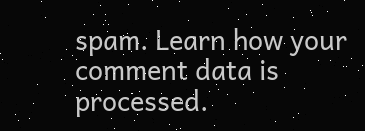spam. Learn how your comment data is processed.